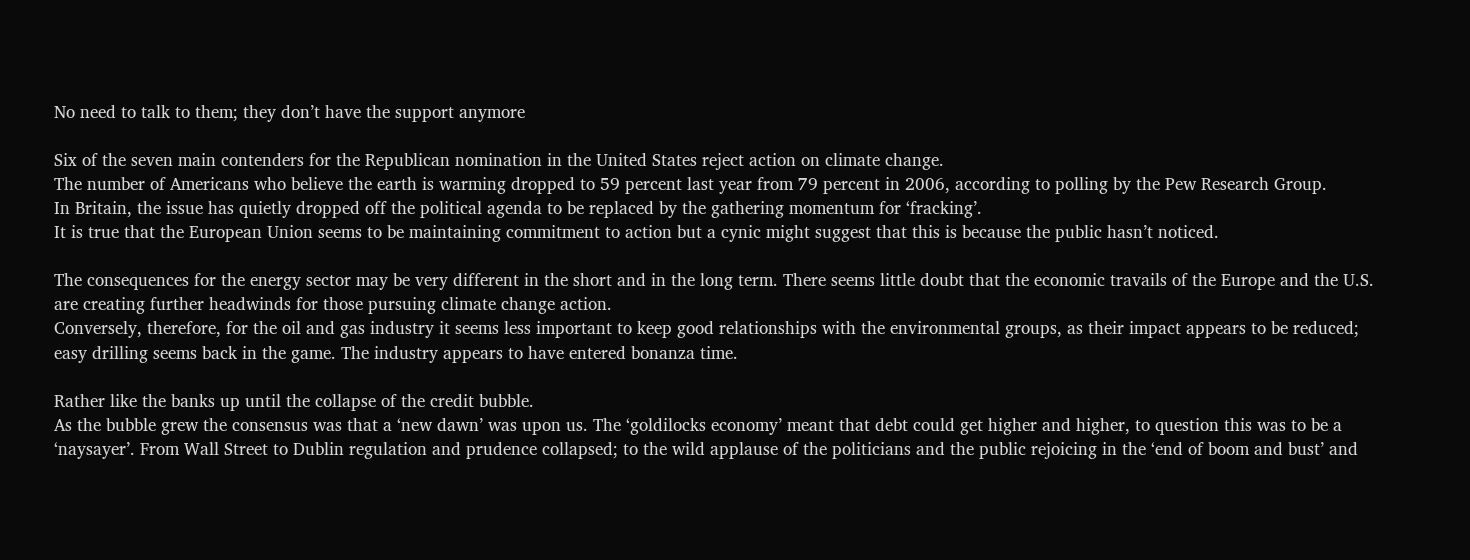No need to talk to them; they don’t have the support anymore

Six of the seven main contenders for the Republican nomination in the United States reject action on climate change.
The number of Americans who believe the earth is warming dropped to 59 percent last year from 79 percent in 2006, according to polling by the Pew Research Group.
In Britain, the issue has quietly dropped off the political agenda to be replaced by the gathering momentum for ‘fracking’.
It is true that the European Union seems to be maintaining commitment to action but a cynic might suggest that this is because the public hasn’t noticed.

The consequences for the energy sector may be very different in the short and in the long term. There seems little doubt that the economic travails of the Europe and the U.S. are creating further headwinds for those pursuing climate change action.
Conversely, therefore, for the oil and gas industry it seems less important to keep good relationships with the environmental groups, as their impact appears to be reduced; easy drilling seems back in the game. The industry appears to have entered bonanza time.

Rather like the banks up until the collapse of the credit bubble.
As the bubble grew the consensus was that a ‘new dawn’ was upon us. The ‘goldilocks economy’ meant that debt could get higher and higher, to question this was to be a ‘naysayer’. From Wall Street to Dublin regulation and prudence collapsed; to the wild applause of the politicians and the public rejoicing in the ‘end of boom and bust’ and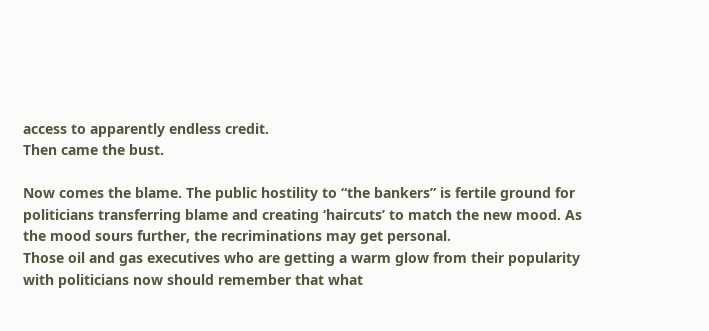access to apparently endless credit.
Then came the bust.

Now comes the blame. The public hostility to “the bankers” is fertile ground for politicians transferring blame and creating ‘haircuts’ to match the new mood. As the mood sours further, the recriminations may get personal.
Those oil and gas executives who are getting a warm glow from their popularity with politicians now should remember that what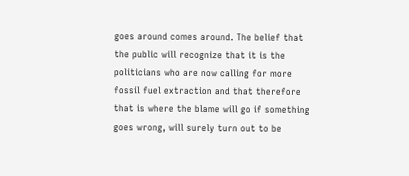goes around comes around. The belief that the public will recognize that it is the politicians who are now calling for more fossil fuel extraction and that therefore that is where the blame will go if something goes wrong, will surely turn out to be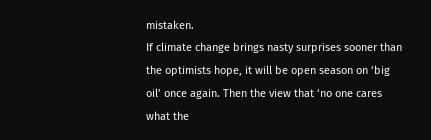mistaken.
If climate change brings nasty surprises sooner than the optimists hope, it will be open season on ‘big oil’ once again. Then the view that ‘no one cares what the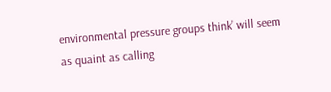environmental pressure groups think’ will seem as quaint as calling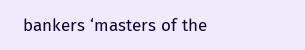bankers ‘masters of the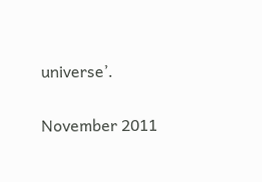universe’.

November 2011